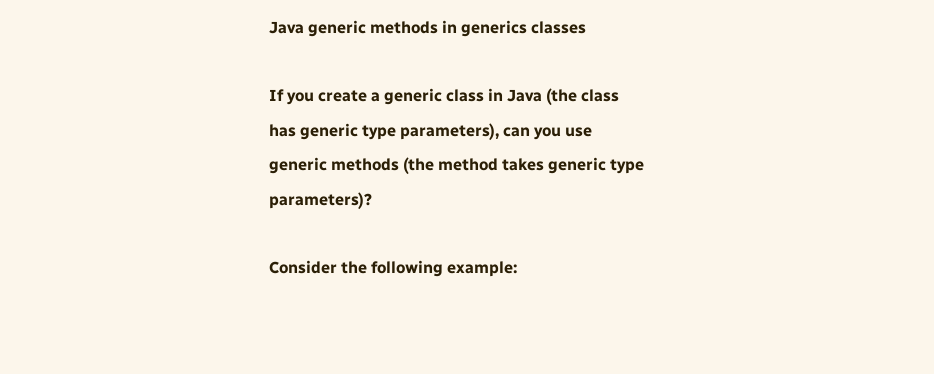Java generic methods in generics classes

If you create a generic class in Java (the class has generic type parameters), can you use generic methods (the method takes generic type parameters)?

Consider the following example: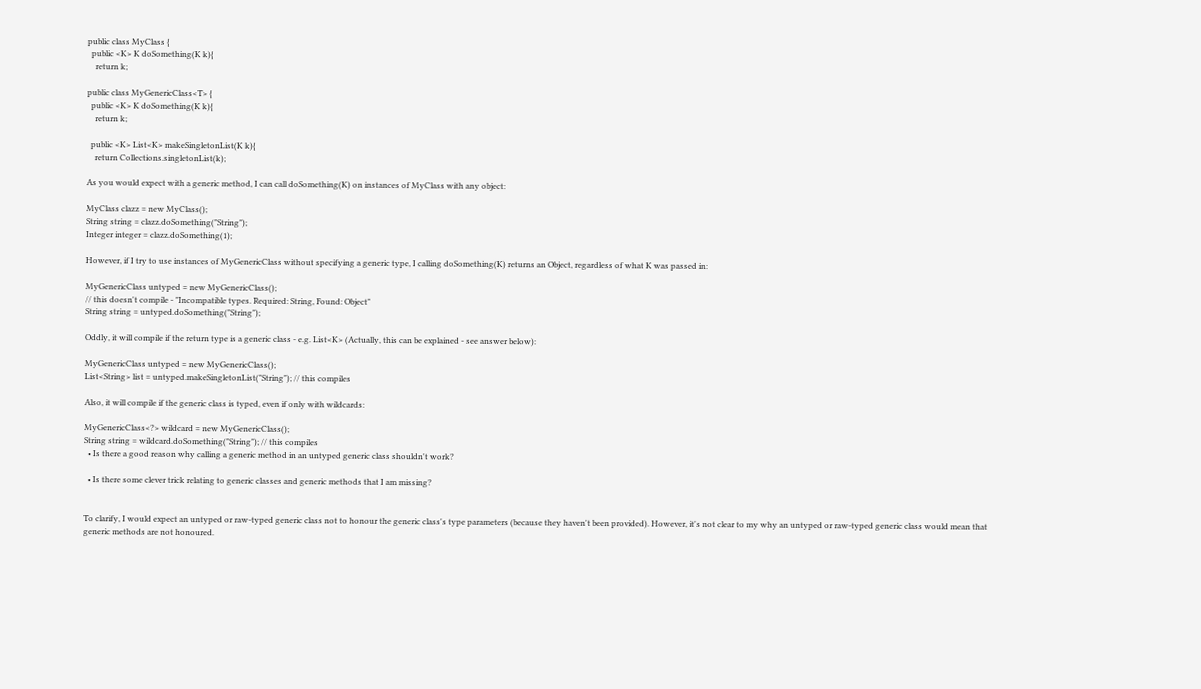public class MyClass {
  public <K> K doSomething(K k){
    return k;

public class MyGenericClass<T> {
  public <K> K doSomething(K k){
    return k;

  public <K> List<K> makeSingletonList(K k){
    return Collections.singletonList(k);

As you would expect with a generic method, I can call doSomething(K) on instances of MyClass with any object:

MyClass clazz = new MyClass();
String string = clazz.doSomething("String");
Integer integer = clazz.doSomething(1);

However, if I try to use instances of MyGenericClass without specifying a generic type, I calling doSomething(K) returns an Object, regardless of what K was passed in:

MyGenericClass untyped = new MyGenericClass();
// this doesn't compile - "Incompatible types. Required: String, Found: Object"
String string = untyped.doSomething("String");

Oddly, it will compile if the return type is a generic class - e.g. List<K> (Actually, this can be explained - see answer below):

MyGenericClass untyped = new MyGenericClass();
List<String> list = untyped.makeSingletonList("String"); // this compiles

Also, it will compile if the generic class is typed, even if only with wildcards:

MyGenericClass<?> wildcard = new MyGenericClass();
String string = wildcard.doSomething("String"); // this compiles
  • Is there a good reason why calling a generic method in an untyped generic class shouldn't work?

  • Is there some clever trick relating to generic classes and generic methods that I am missing?


To clarify, I would expect an untyped or raw-typed generic class not to honour the generic class's type parameters (because they haven't been provided). However, it's not clear to my why an untyped or raw-typed generic class would mean that generic methods are not honoured.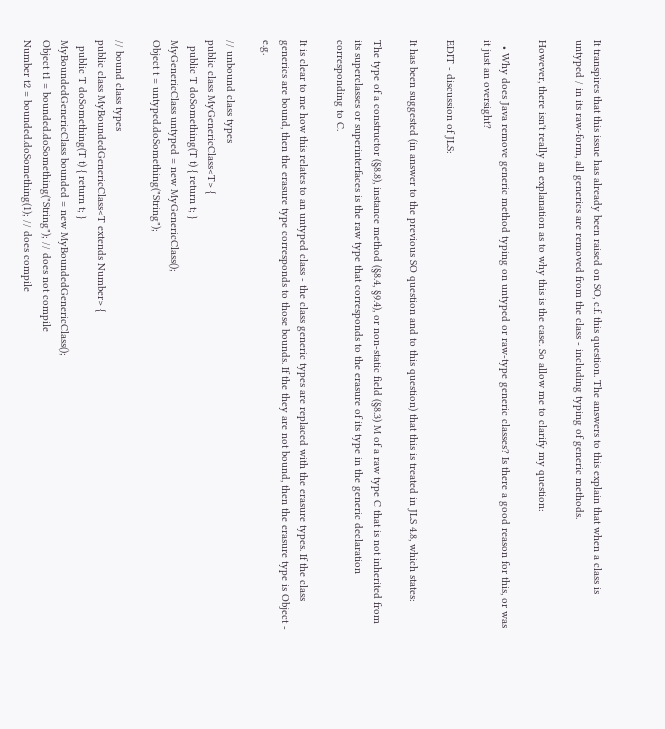It transpires that this issue has already been raised on SO, c.f. this question. The answers to this explain that when a class is untyped / in its raw-form, all generics are removed from the class - including typing of generic methods.

However, there isn't really an explanation as to why this is the case. So allow me to clarify my question:

  • Why does Java remove generic method typing on untyped or raw-type generic classes? Is there a good reason for this, or was it just an oversight?

EDIT - discussion of JLS:

It has been suggested (in answer to the previous SO question and to this question) that this is treated in JLS 4.8, which states:

The type of a constructor (§8.8), instance method (§8.4, §9.4), or non-static field (§8.3) M of a raw type C that is not inherited from its superclasses or superinterfaces is the raw type that corresponds to the erasure of its type in the generic declaration corresponding to C.

It is clear to me how this relates to an untyped class - the class generic types are replaced with the erasure types. If the class generics are bound, then the erasure type corresponds to those bounds. If the they are not bound, then the erasure type is Object - e.g.

// unbound class types
public class MyGenericClass<T> {
  public T doSomething(T t) { return t; }
MyGenericClass untyped = new MyGenericClass();
Object t = untyped.doSomething("String");

// bound class types
public class MyBoundedGenericClass<T extends Number> {
  public T doSomething(T t) { return t; }
MyBoundedGenericClass bounded = new MyBoundedGenericClass();
Object t1 = bounded.doSomething("String"); // does not compile
Number t2 = bounded.doSomething(1); // does compile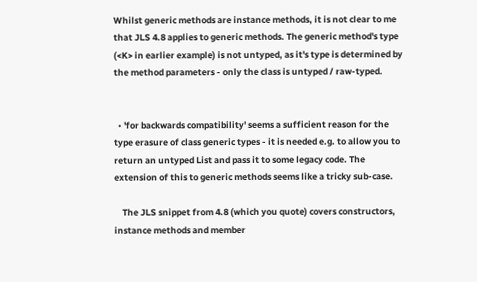Whilst generic methods are instance methods, it is not clear to me that JLS 4.8 applies to generic methods. The generic method's type (<K> in earlier example) is not untyped, as it's type is determined by the method parameters - only the class is untyped / raw-typed.


  • 'for backwards compatibility' seems a sufficient reason for the type erasure of class generic types - it is needed e.g. to allow you to return an untyped List and pass it to some legacy code. The extension of this to generic methods seems like a tricky sub-case.

    The JLS snippet from 4.8 (which you quote) covers constructors, instance methods and member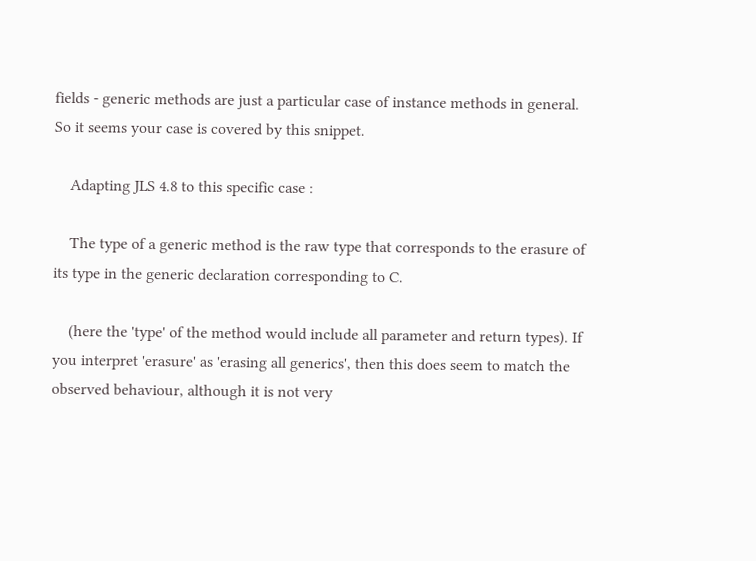fields - generic methods are just a particular case of instance methods in general. So it seems your case is covered by this snippet.

    Adapting JLS 4.8 to this specific case :

    The type of a generic method is the raw type that corresponds to the erasure of its type in the generic declaration corresponding to C.

    (here the 'type' of the method would include all parameter and return types). If you interpret 'erasure' as 'erasing all generics', then this does seem to match the observed behaviour, although it is not very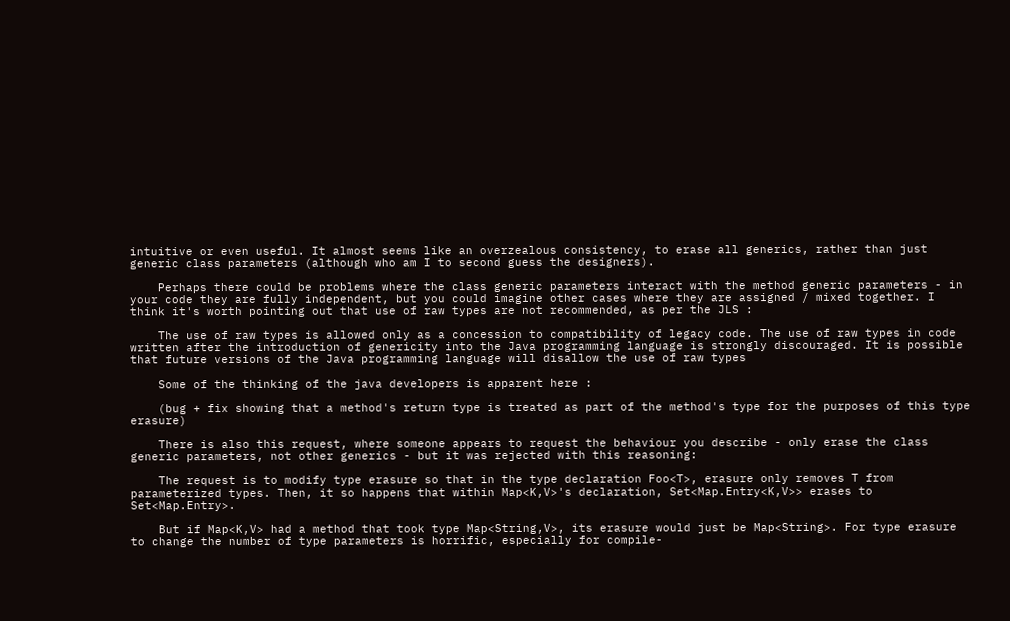intuitive or even useful. It almost seems like an overzealous consistency, to erase all generics, rather than just generic class parameters (although who am I to second guess the designers).

    Perhaps there could be problems where the class generic parameters interact with the method generic parameters - in your code they are fully independent, but you could imagine other cases where they are assigned / mixed together. I think it's worth pointing out that use of raw types are not recommended, as per the JLS :

    The use of raw types is allowed only as a concession to compatibility of legacy code. The use of raw types in code written after the introduction of genericity into the Java programming language is strongly discouraged. It is possible that future versions of the Java programming language will disallow the use of raw types

    Some of the thinking of the java developers is apparent here :

    (bug + fix showing that a method's return type is treated as part of the method's type for the purposes of this type erasure)

    There is also this request, where someone appears to request the behaviour you describe - only erase the class generic parameters, not other generics - but it was rejected with this reasoning:

    The request is to modify type erasure so that in the type declaration Foo<T>, erasure only removes T from parameterized types. Then, it so happens that within Map<K,V>'s declaration, Set<Map.Entry<K,V>> erases to Set<Map.Entry>.

    But if Map<K,V> had a method that took type Map<String,V>, its erasure would just be Map<String>. For type erasure to change the number of type parameters is horrific, especially for compile-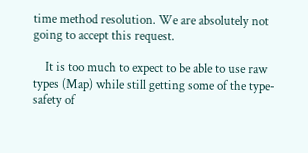time method resolution. We are absolutely not going to accept this request.

    It is too much to expect to be able to use raw types (Map) while still getting some of the type-safety of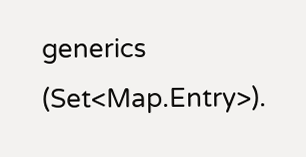generics (Set<Map.Entry>).